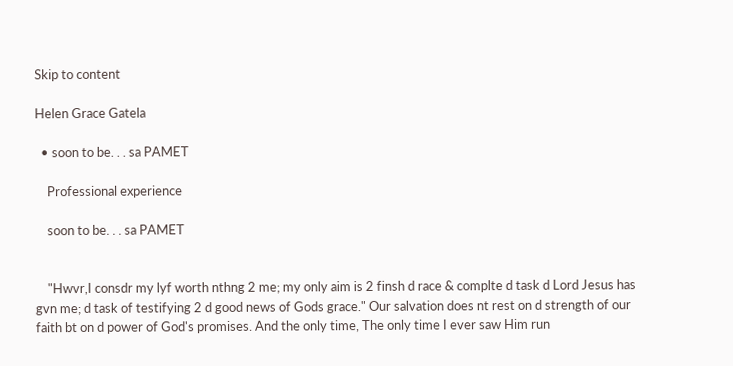Skip to content

Helen Grace Gatela

  • soon to be. . . sa PAMET

    Professional experience

    soon to be. . . sa PAMET


    "Hwvr,I consdr my lyf worth nthng 2 me; my only aim is 2 finsh d race & complte d task d Lord Jesus has gvn me; d task of testifying 2 d good news of Gods grace." Our salvation does nt rest on d strength of our faith bt on d power of God's promises. And the only time, The only time I ever saw Him run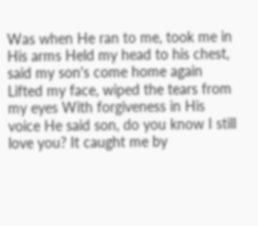Was when He ran to me, took me in His arms Held my head to his chest, said my son's come home again Lifted my face, wiped the tears from my eyes With forgiveness in His voice He said son, do you know I still love you? It caught me by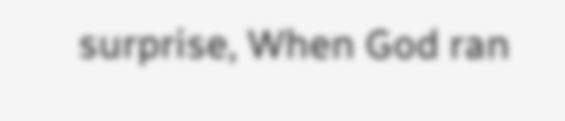surprise, When God ran